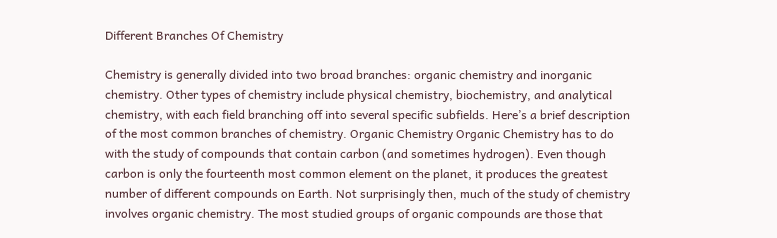Different Branches Of Chemistry

Chemistry is generally divided into two broad branches: organic chemistry and inorganic chemistry. Other types of chemistry include physical chemistry, biochemistry, and analytical chemistry, with each field branching off into several specific subfields. Here’s a brief description of the most common branches of chemistry. Organic Chemistry Organic Chemistry has to do with the study of compounds that contain carbon (and sometimes hydrogen). Even though carbon is only the fourteenth most common element on the planet, it produces the greatest number of different compounds on Earth. Not surprisingly then, much of the study of chemistry involves organic chemistry. The most studied groups of organic compounds are those that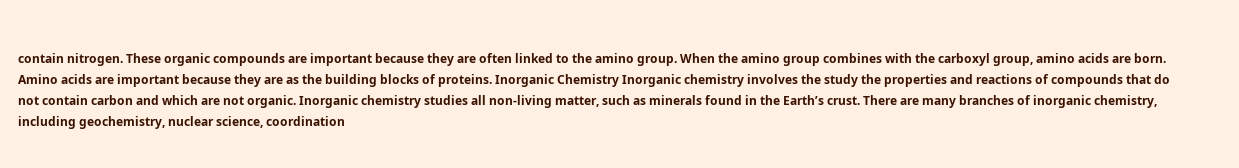contain nitrogen. These organic compounds are important because they are often linked to the amino group. When the amino group combines with the carboxyl group, amino acids are born. Amino acids are important because they are as the building blocks of proteins. Inorganic Chemistry Inorganic chemistry involves the study the properties and reactions of compounds that do not contain carbon and which are not organic. Inorganic chemistry studies all non-living matter, such as minerals found in the Earth’s crust. There are many branches of inorganic chemistry, including geochemistry, nuclear science, coordination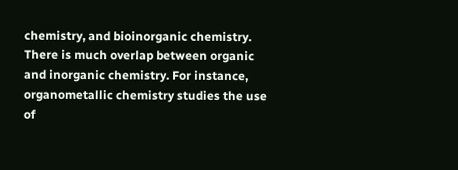chemistry, and bioinorganic chemistry. There is much overlap between organic and inorganic chemistry. For instance, organometallic chemistry studies the use of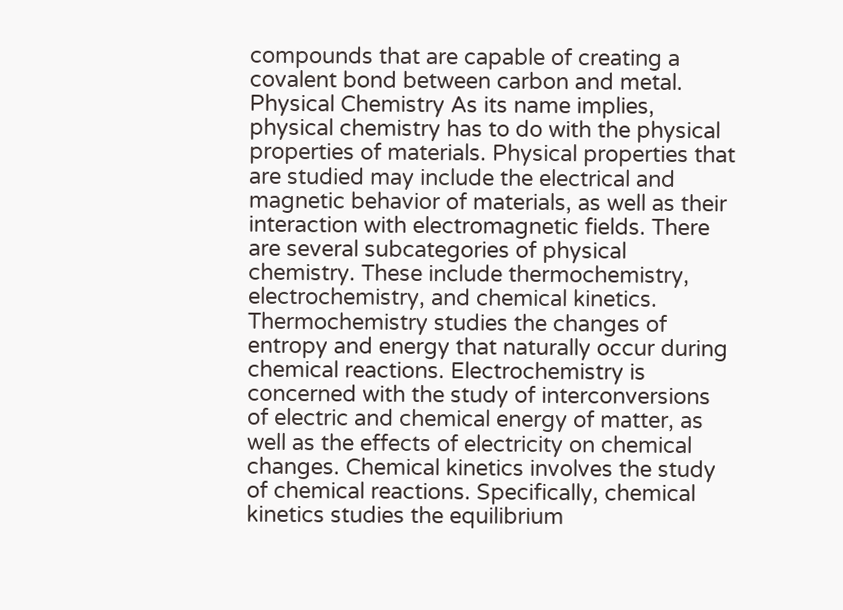compounds that are capable of creating a covalent bond between carbon and metal. Physical Chemistry As its name implies, physical chemistry has to do with the physical properties of materials. Physical properties that are studied may include the electrical and magnetic behavior of materials, as well as their interaction with electromagnetic fields. There are several subcategories of physical chemistry. These include thermochemistry, electrochemistry, and chemical kinetics. Thermochemistry studies the changes of entropy and energy that naturally occur during chemical reactions. Electrochemistry is concerned with the study of interconversions of electric and chemical energy of matter, as well as the effects of electricity on chemical changes. Chemical kinetics involves the study of chemical reactions. Specifically, chemical kinetics studies the equilibrium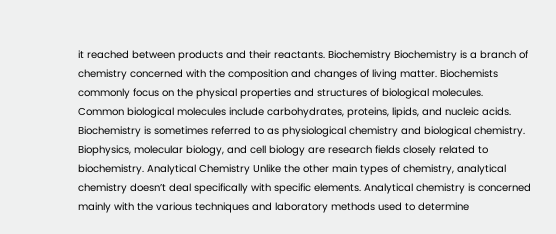it reached between products and their reactants. Biochemistry Biochemistry is a branch of chemistry concerned with the composition and changes of living matter. Biochemists commonly focus on the physical properties and structures of biological molecules. Common biological molecules include carbohydrates, proteins, lipids, and nucleic acids. Biochemistry is sometimes referred to as physiological chemistry and biological chemistry. Biophysics, molecular biology, and cell biology are research fields closely related to biochemistry. Analytical Chemistry Unlike the other main types of chemistry, analytical chemistry doesn’t deal specifically with specific elements. Analytical chemistry is concerned mainly with the various techniques and laboratory methods used to determine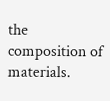the composition of materials.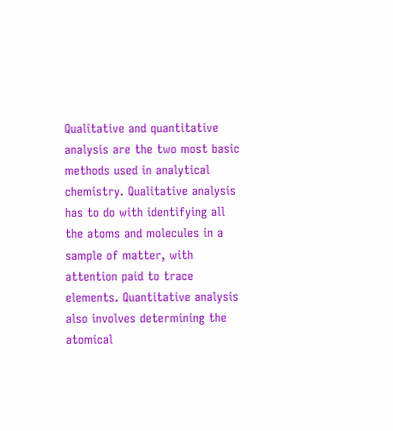Qualitative and quantitative analysis are the two most basic methods used in analytical chemistry. Qualitative analysis has to do with identifying all the atoms and molecules in a sample of matter, with attention paid to trace elements. Quantitative analysis also involves determining the atomical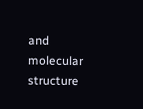and molecular structure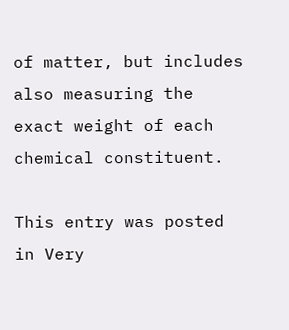of matter, but includes also measuring the exact weight of each chemical constituent.

This entry was posted in Very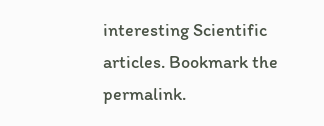interesting Scientific articles. Bookmark the permalink.